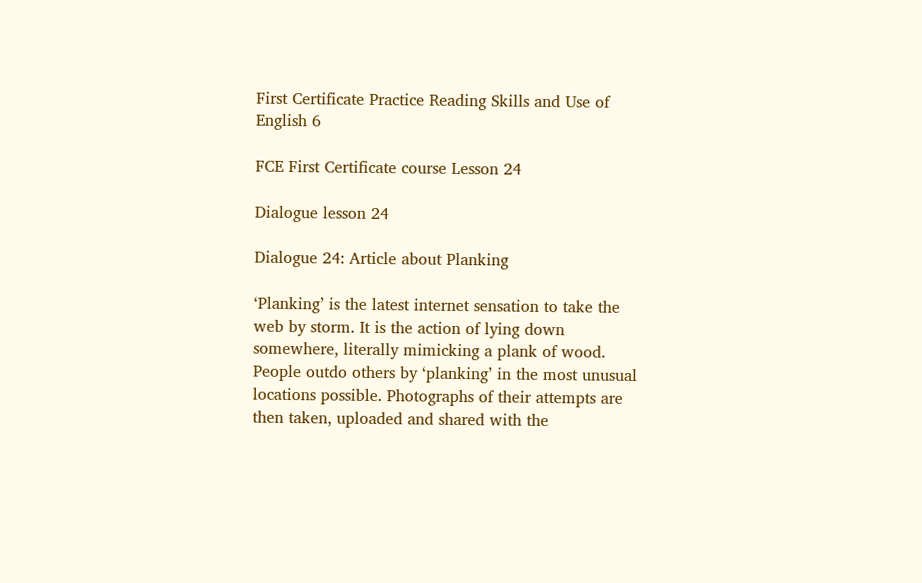First Certificate Practice Reading Skills and Use of English 6

FCE First Certificate course Lesson 24

Dialogue lesson 24

Dialogue 24: Article about Planking

‘Planking’ is the latest internet sensation to take the web by storm. It is the action of lying down somewhere, literally mimicking a plank of wood. People outdo others by ‘planking’ in the most unusual locations possible. Photographs of their attempts are then taken, uploaded and shared with the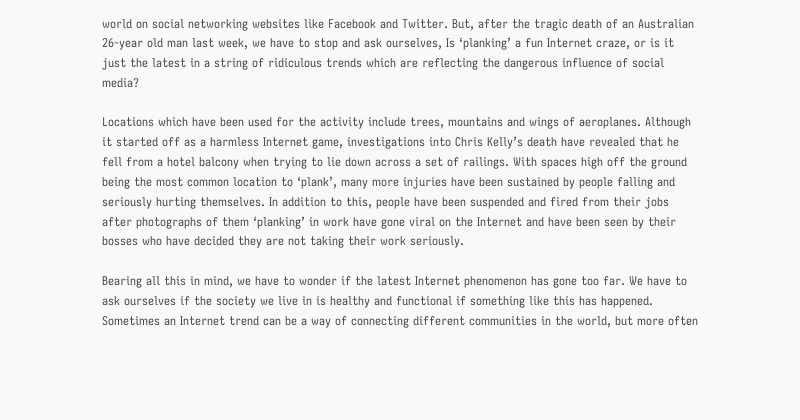world on social networking websites like Facebook and Twitter. But, after the tragic death of an Australian 26-year old man last week, we have to stop and ask ourselves, Is ‘planking’ a fun Internet craze, or is it just the latest in a string of ridiculous trends which are reflecting the dangerous influence of social media?

Locations which have been used for the activity include trees, mountains and wings of aeroplanes. Although it started off as a harmless Internet game, investigations into Chris Kelly’s death have revealed that he fell from a hotel balcony when trying to lie down across a set of railings. With spaces high off the ground being the most common location to ‘plank’, many more injuries have been sustained by people falling and seriously hurting themselves. In addition to this, people have been suspended and fired from their jobs after photographs of them ‘planking’ in work have gone viral on the Internet and have been seen by their bosses who have decided they are not taking their work seriously.

Bearing all this in mind, we have to wonder if the latest Internet phenomenon has gone too far. We have to ask ourselves if the society we live in is healthy and functional if something like this has happened. Sometimes an Internet trend can be a way of connecting different communities in the world, but more often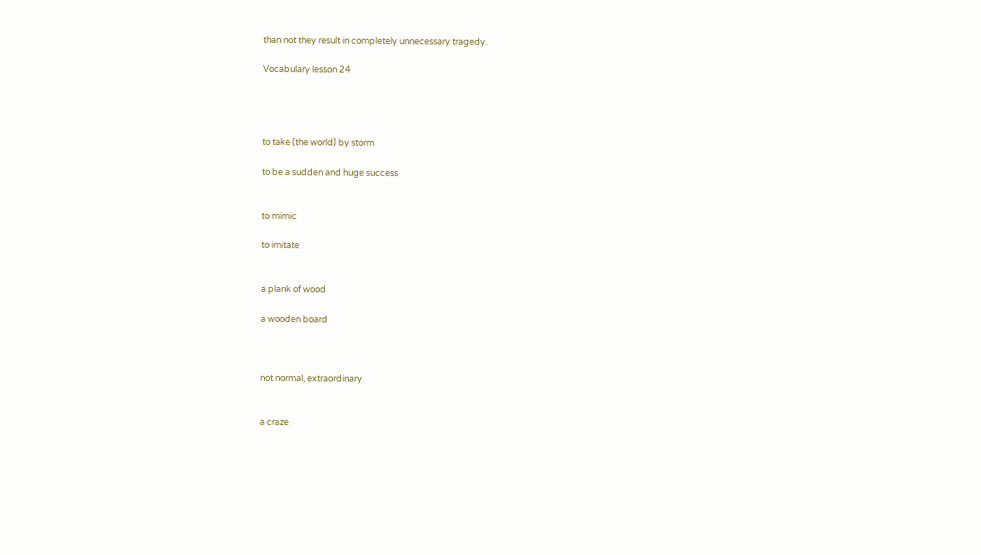than not they result in completely unnecessary tragedy.

Vocabulary lesson 24




to take (the world) by storm

to be a sudden and huge success


to mimic

to imitate


a plank of wood

a wooden board



not normal, extraordinary


a craze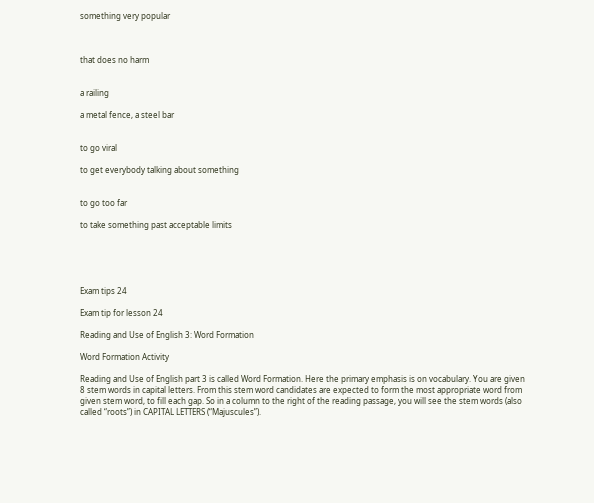something very popular



that does no harm


a railing

a metal fence, a steel bar


to go viral

to get everybody talking about something


to go too far

to take something past acceptable limits





Exam tips 24

Exam tip for lesson 24

Reading and Use of English 3: Word Formation

Word Formation Activity

Reading and Use of English part 3 is called Word Formation. Here the primary emphasis is on vocabulary. You are given 8 stem words in capital letters. From this stem word candidates are expected to form the most appropriate word from given stem word, to fill each gap. So in a column to the right of the reading passage, you will see the stem words (also called “roots”) in CAPITAL LETTERS (“Majuscules”).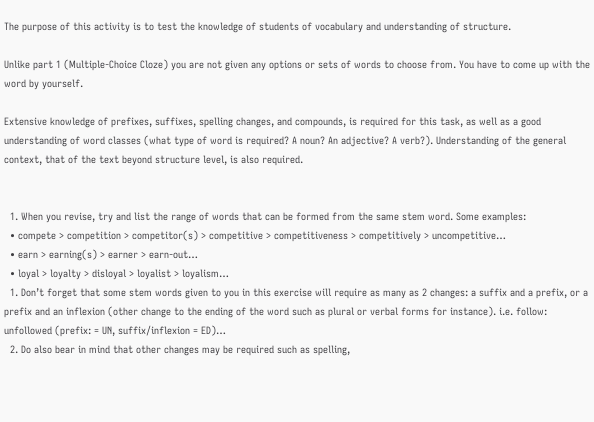The purpose of this activity is to test the knowledge of students of vocabulary and understanding of structure.

Unlike part 1 (Multiple-Choice Cloze) you are not given any options or sets of words to choose from. You have to come up with the word by yourself.

Extensive knowledge of prefixes, suffixes, spelling changes, and compounds, is required for this task, as well as a good understanding of word classes (what type of word is required? A noun? An adjective? A verb?). Understanding of the general context, that of the text beyond structure level, is also required.


  1. When you revise, try and list the range of words that can be formed from the same stem word. Some examples:
  • compete > competition > competitor(s) > competitive > competitiveness > competitively > uncompetitive…
  • earn > earning(s) > earner > earn-out…
  • loyal > loyalty > disloyal > loyalist > loyalism…
  1. Don’t forget that some stem words given to you in this exercise will require as many as 2 changes: a suffix and a prefix, or a prefix and an inflexion (other change to the ending of the word such as plural or verbal forms for instance). i.e. follow: unfollowed (prefix: = UN, suffix/inflexion = ED)…
  2. Do also bear in mind that other changes may be required such as spelling,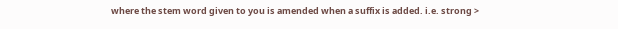where the stem word given to you is amended when a suffix is added. i.e. strong >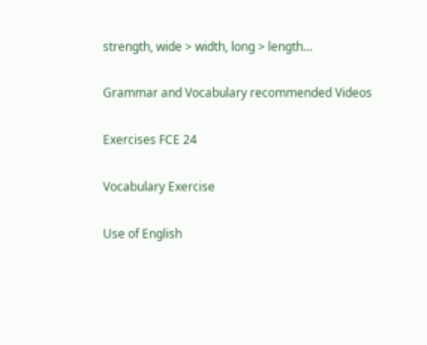strength, wide > width, long > length…

Grammar and Vocabulary recommended Videos

Exercises FCE 24

Vocabulary Exercise

Use of English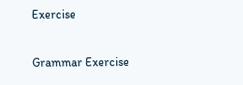Exercise

Grammar Exercise